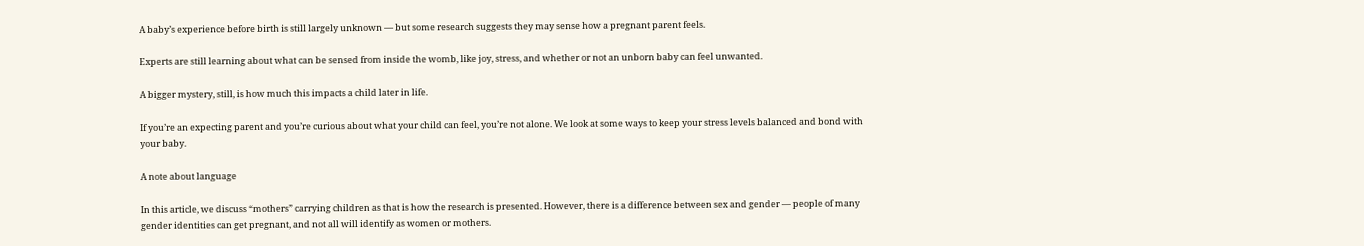A baby’s experience before birth is still largely unknown — but some research suggests they may sense how a pregnant parent feels.

Experts are still learning about what can be sensed from inside the womb, like joy, stress, and whether or not an unborn baby can feel unwanted.

A bigger mystery, still, is how much this impacts a child later in life.

If you’re an expecting parent and you’re curious about what your child can feel, you’re not alone. We look at some ways to keep your stress levels balanced and bond with your baby.

A note about language

In this article, we discuss “mothers” carrying children as that is how the research is presented. However, there is a difference between sex and gender — people of many gender identities can get pregnant, and not all will identify as women or mothers.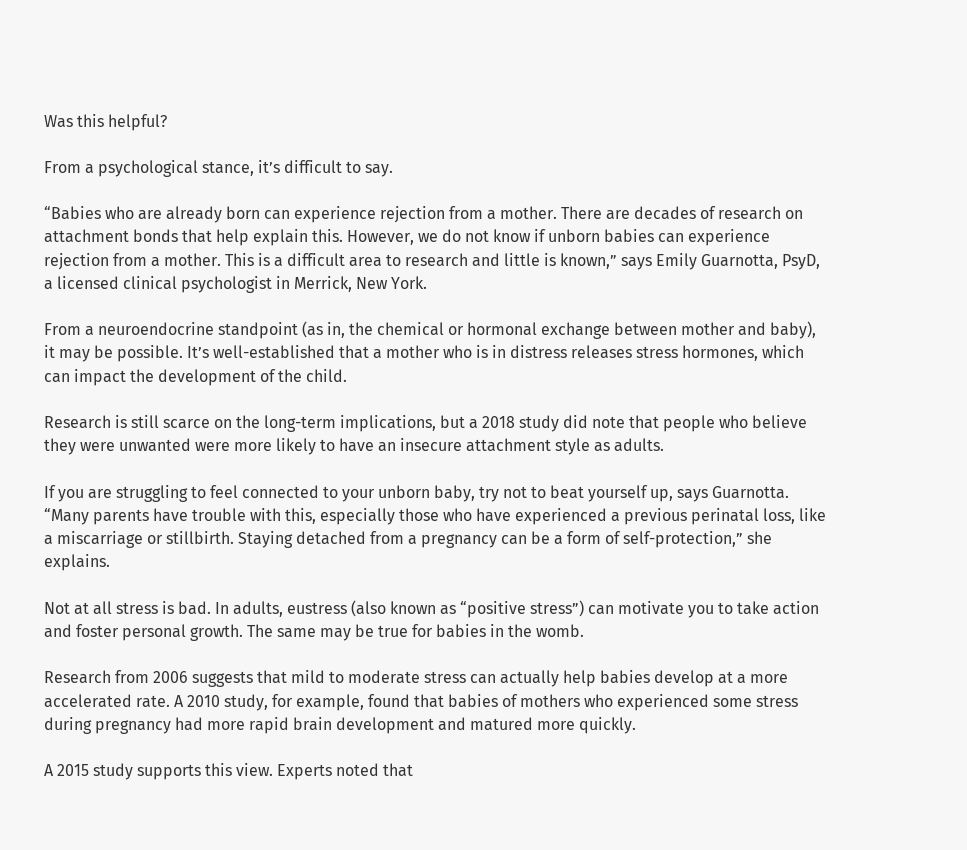Was this helpful?

From a psychological stance, it’s difficult to say.

“Babies who are already born can experience rejection from a mother. There are decades of research on attachment bonds that help explain this. However, we do not know if unborn babies can experience rejection from a mother. This is a difficult area to research and little is known,” says Emily Guarnotta, PsyD, a licensed clinical psychologist in Merrick, New York.

From a neuroendocrine standpoint (as in, the chemical or hormonal exchange between mother and baby), it may be possible. It’s well-established that a mother who is in distress releases stress hormones, which can impact the development of the child.

Research is still scarce on the long-term implications, but a 2018 study did note that people who believe they were unwanted were more likely to have an insecure attachment style as adults.

If you are struggling to feel connected to your unborn baby, try not to beat yourself up, says Guarnotta. “Many parents have trouble with this, especially those who have experienced a previous perinatal loss, like a miscarriage or stillbirth. Staying detached from a pregnancy can be a form of self-protection,” she explains.

Not at all stress is bad. In adults, eustress (also known as “positive stress”) can motivate you to take action and foster personal growth. The same may be true for babies in the womb.

Research from 2006 suggests that mild to moderate stress can actually help babies develop at a more accelerated rate. A 2010 study, for example, found that babies of mothers who experienced some stress during pregnancy had more rapid brain development and matured more quickly.

A 2015 study supports this view. Experts noted that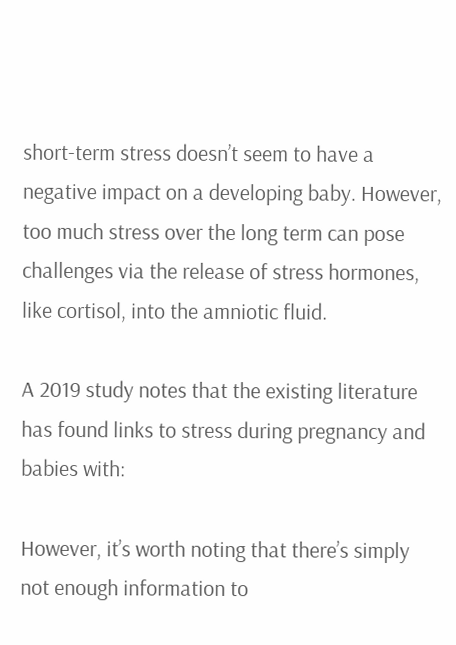short-term stress doesn’t seem to have a negative impact on a developing baby. However, too much stress over the long term can pose challenges via the release of stress hormones, like cortisol, into the amniotic fluid.

A 2019 study notes that the existing literature has found links to stress during pregnancy and babies with:

However, it’s worth noting that there’s simply not enough information to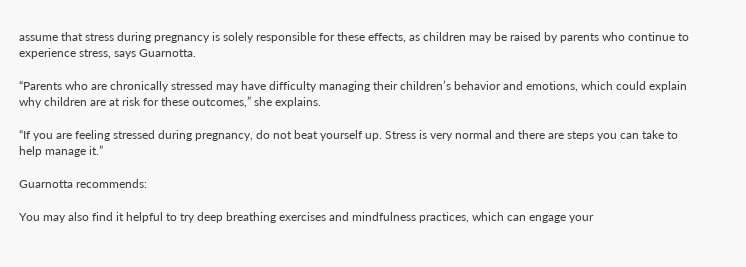assume that stress during pregnancy is solely responsible for these effects, as children may be raised by parents who continue to experience stress, says Guarnotta.

“Parents who are chronically stressed may have difficulty managing their children’s behavior and emotions, which could explain why children are at risk for these outcomes,” she explains.

“If you are feeling stressed during pregnancy, do not beat yourself up. Stress is very normal and there are steps you can take to help manage it.”

Guarnotta recommends:

You may also find it helpful to try deep breathing exercises and mindfulness practices, which can engage your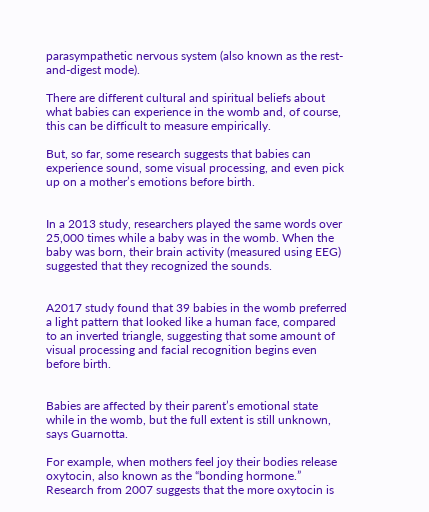parasympathetic nervous system (also known as the rest-and-digest mode).

There are different cultural and spiritual beliefs about what babies can experience in the womb and, of course, this can be difficult to measure empirically.

But, so far, some research suggests that babies can experience sound, some visual processing, and even pick up on a mother’s emotions before birth.


In a 2013 study, researchers played the same words over 25,000 times while a baby was in the womb. When the baby was born, their brain activity (measured using EEG) suggested that they recognized the sounds.


A2017 study found that 39 babies in the womb preferred a light pattern that looked like a human face, compared to an inverted triangle, suggesting that some amount of visual processing and facial recognition begins even before birth.


Babies are affected by their parent’s emotional state while in the womb, but the full extent is still unknown, says Guarnotta.

For example, when mothers feel joy their bodies release oxytocin, also known as the “bonding hormone.” Research from 2007 suggests that the more oxytocin is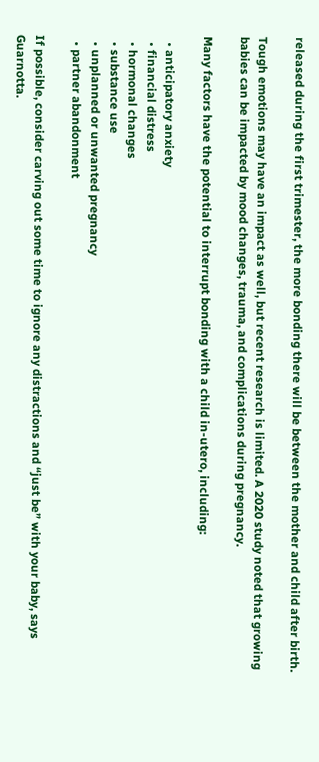released during the first trimester, the more bonding there will be between the mother and child after birth.

Tough emotions may have an impact as well, but recent research is limited. A 2020 study noted that growing babies can be impacted by mood changes, trauma, and complications during pregnancy.

Many factors have the potential to interrupt bonding with a child in-utero, including:

  • anticipatory anxiety
  • financial distress
  • hormonal changes
  • substance use
  • unplanned or unwanted pregnancy
  • partner abandonment

If possible, consider carving out some time to ignore any distractions and “just be” with your baby, says Guarnotta.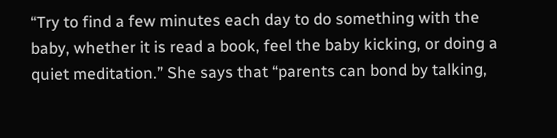“Try to find a few minutes each day to do something with the baby, whether it is read a book, feel the baby kicking, or doing a quiet meditation.” She says that “parents can bond by talking,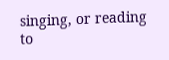singing, or reading to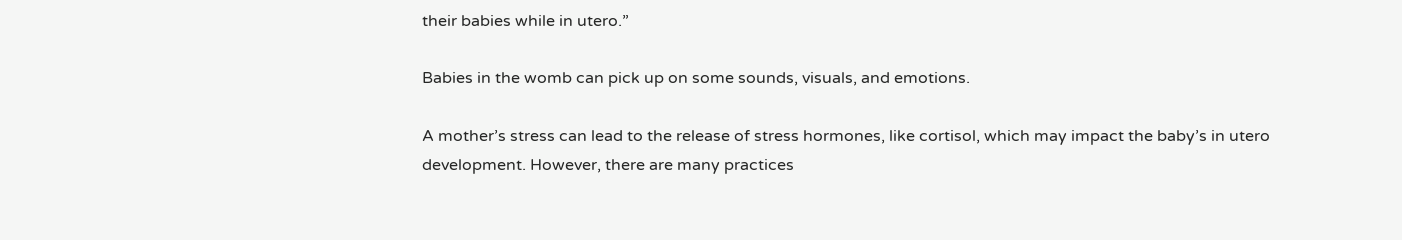their babies while in utero.”

Babies in the womb can pick up on some sounds, visuals, and emotions.

A mother’s stress can lead to the release of stress hormones, like cortisol, which may impact the baby’s in utero development. However, there are many practices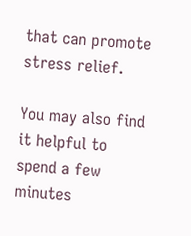that can promote stress relief.

You may also find it helpful to spend a few minutes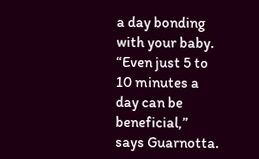a day bonding with your baby. “Even just 5 to 10 minutes a day can be beneficial,” says Guarnotta.